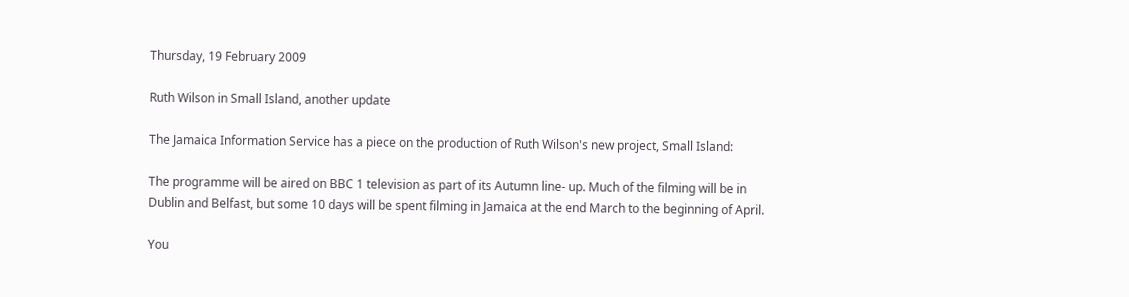Thursday, 19 February 2009

Ruth Wilson in Small Island, another update

The Jamaica Information Service has a piece on the production of Ruth Wilson's new project, Small Island:

The programme will be aired on BBC 1 television as part of its Autumn line- up. Much of the filming will be in Dublin and Belfast, but some 10 days will be spent filming in Jamaica at the end March to the beginning of April.

You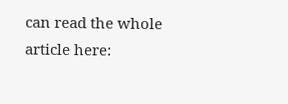can read the whole article here: